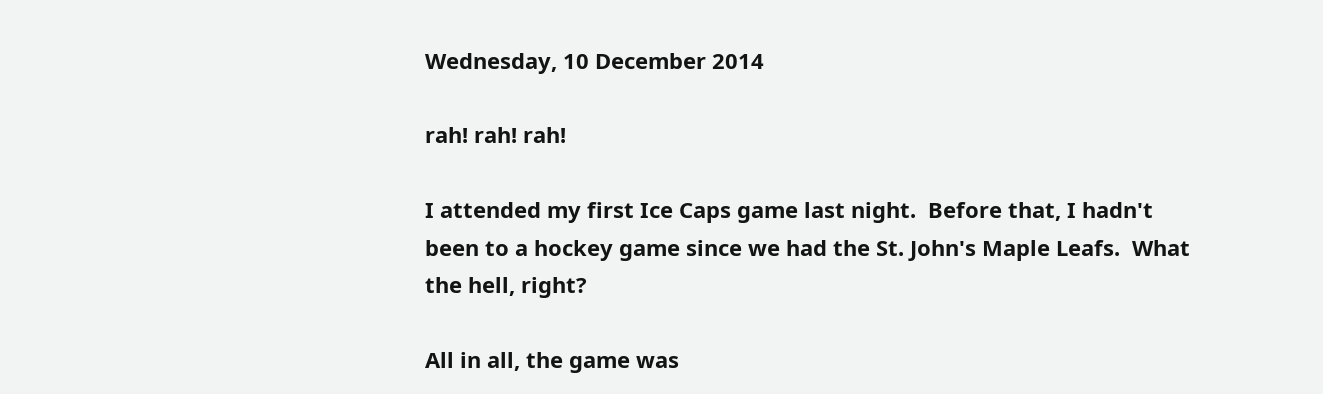Wednesday, 10 December 2014

rah! rah! rah!

I attended my first Ice Caps game last night.  Before that, I hadn't been to a hockey game since we had the St. John's Maple Leafs.  What the hell, right?

All in all, the game was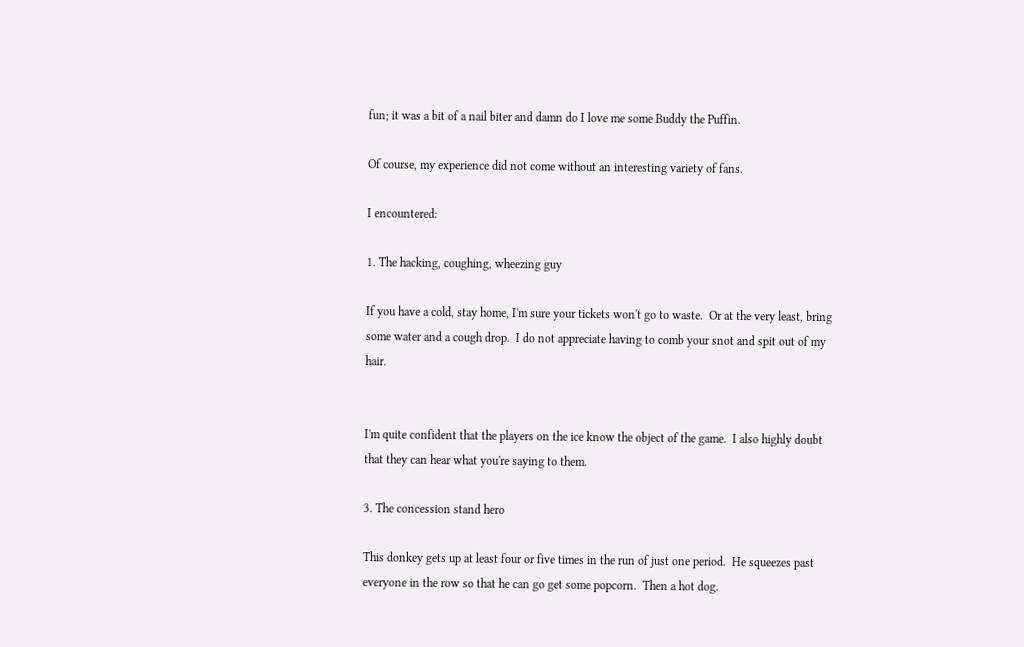fun; it was a bit of a nail biter and damn do I love me some Buddy the Puffin.

Of course, my experience did not come without an interesting variety of fans.

I encountered:

1. The hacking, coughing, wheezing guy

If you have a cold, stay home, I'm sure your tickets won't go to waste.  Or at the very least, bring some water and a cough drop.  I do not appreciate having to comb your snot and spit out of my hair.


I'm quite confident that the players on the ice know the object of the game.  I also highly doubt that they can hear what you're saying to them.

3. The concession stand hero

This donkey gets up at least four or five times in the run of just one period.  He squeezes past everyone in the row so that he can go get some popcorn.  Then a hot dog.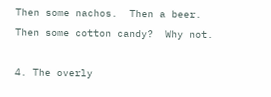Then some nachos.  Then a beer.  Then some cotton candy?  Why not.

4. The overly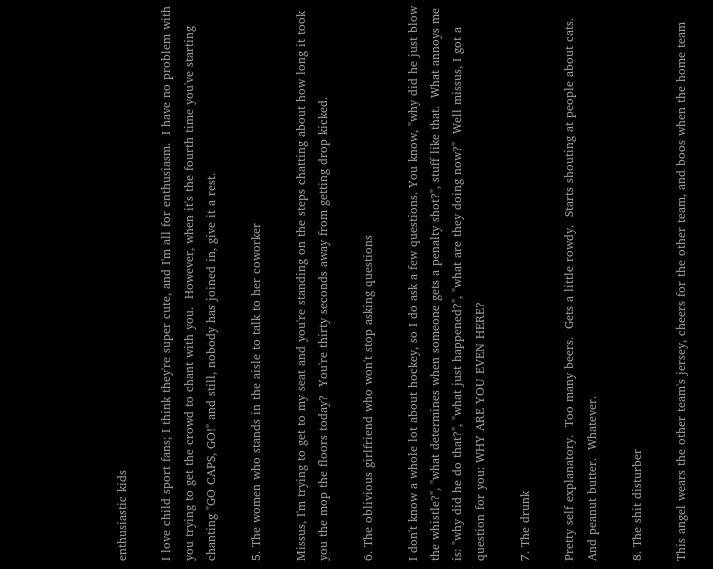enthusiastic kids

I love child sport fans; I think they're super cute, and I'm all for enthusiasm.  I have no problem with you trying to get the crowd to chant with you.  However, when it's the fourth time you've starting chanting "GO CAPS, GO!" and still, nobody has joined in, give it a rest.

5. The women who stands in the aisle to talk to her coworker

Missus, I'm trying to get to my seat and you're standing on the steps chatting about how long it took you the mop the floors today?  You're thirty seconds away from getting drop kicked.

6. The oblivious girlfriend who won't stop asking questions

I don't know a whole lot about hockey, so I do ask a few questions. You know, "why did he just blow the whistle?", "what determines when someone gets a penalty shot?", stuff like that.  What annoys me is: "why did he do that?", "what just happened?", "what are they doing now?"  Well missus, I got a question for you: WHY ARE YOU EVEN HERE?

7. The drunk

Pretty self explanatory.  Too many beers.  Gets a little rowdy.  Starts shouting at people about cats.  And peanut butter.  Whatever.

8. The shit disturber

This angel wears the other team's jersey, cheers for the other team, and boos when the home team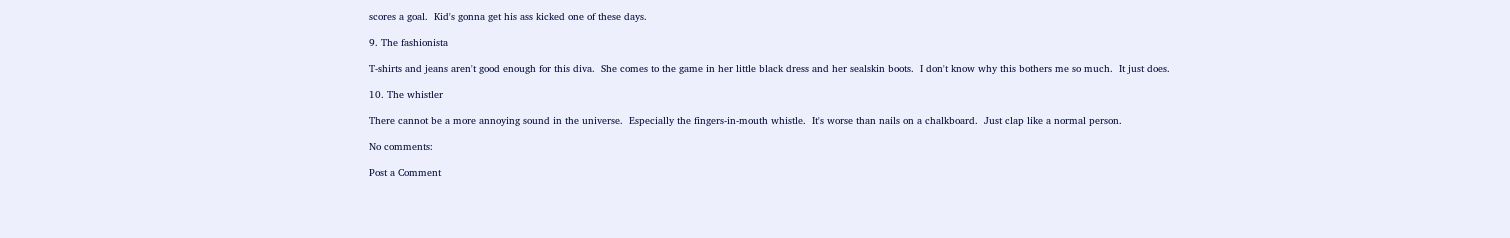scores a goal.  Kid's gonna get his ass kicked one of these days.

9. The fashionista

T-shirts and jeans aren't good enough for this diva.  She comes to the game in her little black dress and her sealskin boots.  I don't know why this bothers me so much.  It just does.

10. The whistler

There cannot be a more annoying sound in the universe.  Especially the fingers-in-mouth whistle.  It's worse than nails on a chalkboard.  Just clap like a normal person.

No comments:

Post a Comment